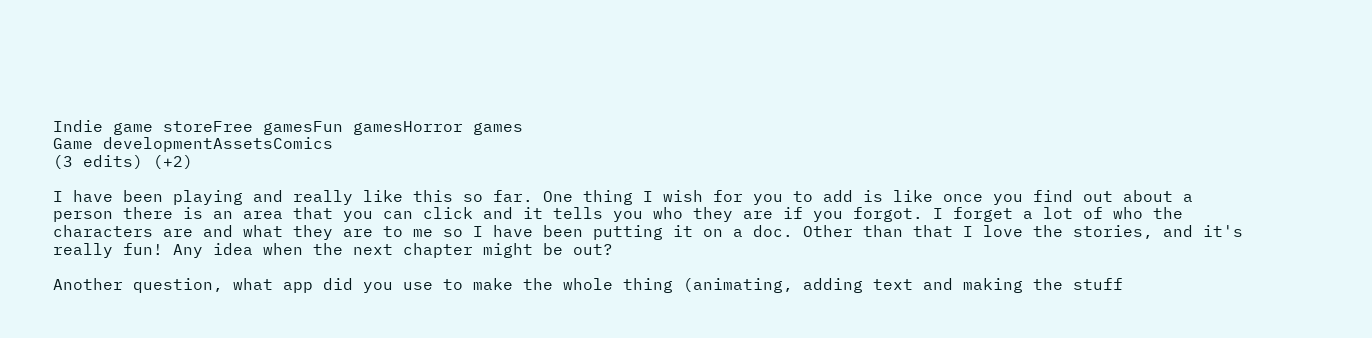Indie game storeFree gamesFun gamesHorror games
Game developmentAssetsComics
(3 edits) (+2)

I have been playing and really like this so far. One thing I wish for you to add is like once you find out about a person there is an area that you can click and it tells you who they are if you forgot. I forget a lot of who the characters are and what they are to me so I have been putting it on a doc. Other than that I love the stories, and it's really fun! Any idea when the next chapter might be out?

Another question, what app did you use to make the whole thing (animating, adding text and making the stuff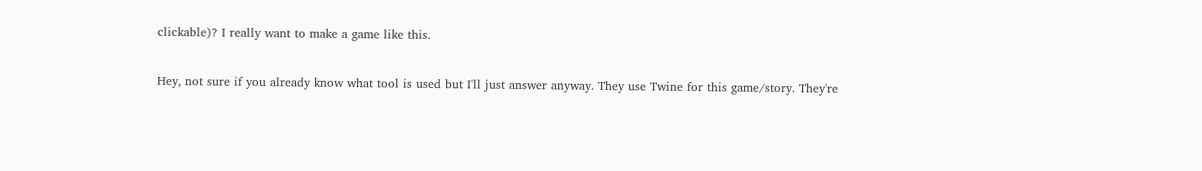clickable)? I really want to make a game like this.

Hey, not sure if you already know what tool is used but I'll just answer anyway. They use Twine for this game/story. They're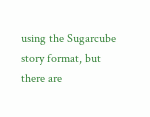using the Sugarcube story format, but there are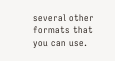several other formats that you can use.